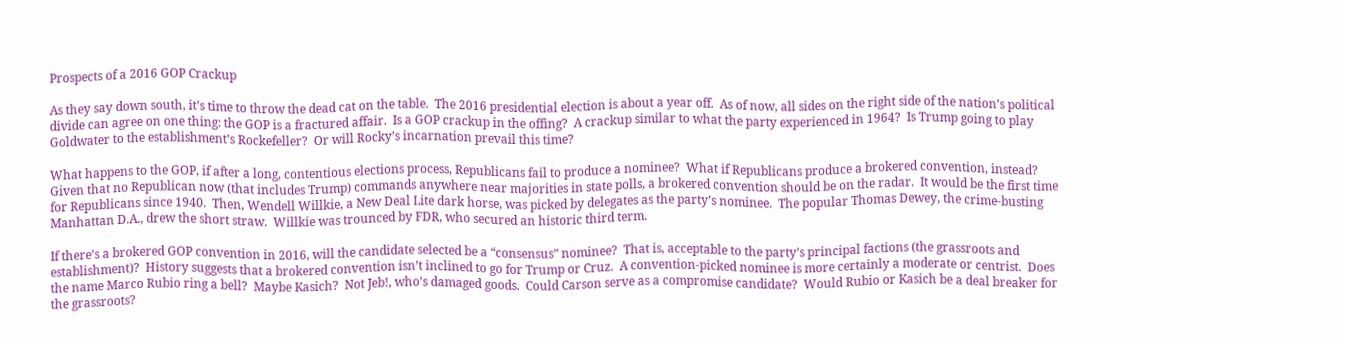Prospects of a 2016 GOP Crackup

As they say down south, it’s time to throw the dead cat on the table.  The 2016 presidential election is about a year off.  As of now, all sides on the right side of the nation’s political divide can agree on one thing: the GOP is a fractured affair.  Is a GOP crackup in the offing?  A crackup similar to what the party experienced in 1964?  Is Trump going to play Goldwater to the establishment’s Rockefeller?  Or will Rocky’s incarnation prevail this time?

What happens to the GOP, if after a long, contentious elections process, Republicans fail to produce a nominee?  What if Republicans produce a brokered convention, instead?  Given that no Republican now (that includes Trump) commands anywhere near majorities in state polls, a brokered convention should be on the radar.  It would be the first time for Republicans since 1940.  Then, Wendell Willkie, a New Deal Lite dark horse, was picked by delegates as the party’s nominee.  The popular Thomas Dewey, the crime-busting Manhattan D.A., drew the short straw.  Willkie was trounced by FDR, who secured an historic third term.

If there’s a brokered GOP convention in 2016, will the candidate selected be a “consensus” nominee?  That is, acceptable to the party’s principal factions (the grassroots and establishment)?  History suggests that a brokered convention isn’t inclined to go for Trump or Cruz.  A convention-picked nominee is more certainly a moderate or centrist.  Does the name Marco Rubio ring a bell?  Maybe Kasich?  Not Jeb!, who’s damaged goods.  Could Carson serve as a compromise candidate?  Would Rubio or Kasich be a deal breaker for the grassroots?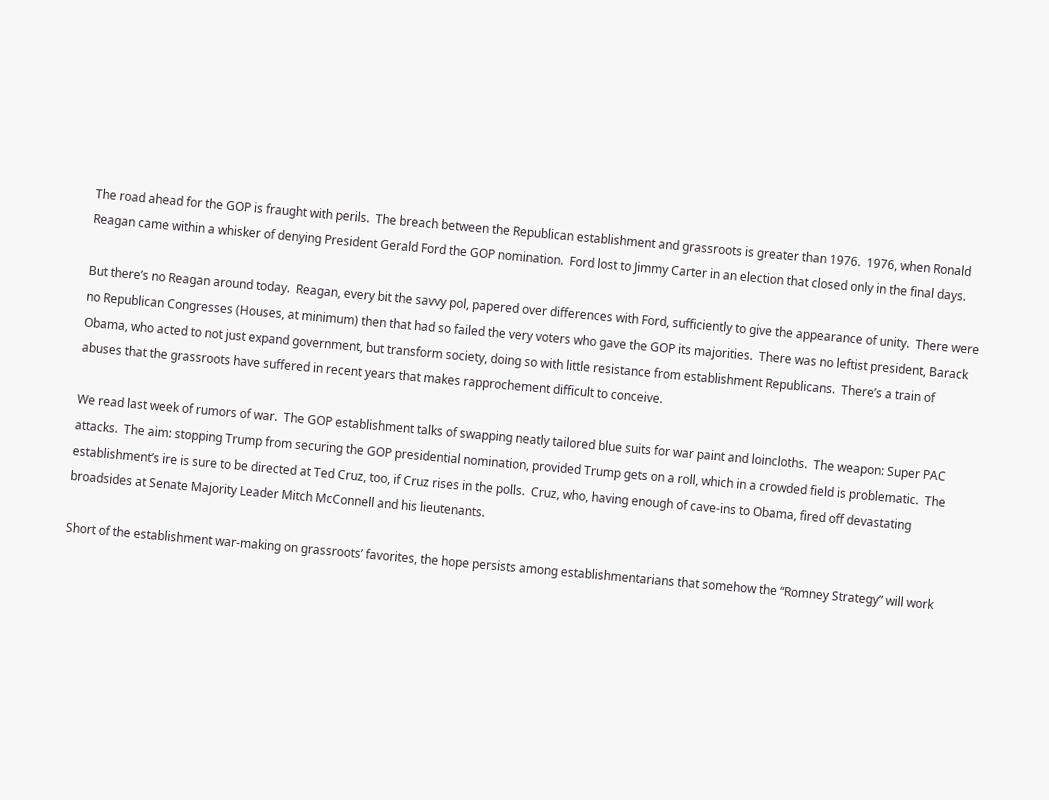The road ahead for the GOP is fraught with perils.  The breach between the Republican establishment and grassroots is greater than 1976.  1976, when Ronald Reagan came within a whisker of denying President Gerald Ford the GOP nomination.  Ford lost to Jimmy Carter in an election that closed only in the final days.

But there’s no Reagan around today.  Reagan, every bit the savvy pol, papered over differences with Ford, sufficiently to give the appearance of unity.  There were no Republican Congresses (Houses, at minimum) then that had so failed the very voters who gave the GOP its majorities.  There was no leftist president, Barack Obama, who acted to not just expand government, but transform society, doing so with little resistance from establishment Republicans.  There’s a train of abuses that the grassroots have suffered in recent years that makes rapprochement difficult to conceive.

We read last week of rumors of war.  The GOP establishment talks of swapping neatly tailored blue suits for war paint and loincloths.  The weapon: Super PAC attacks.  The aim: stopping Trump from securing the GOP presidential nomination, provided Trump gets on a roll, which in a crowded field is problematic.  The establishment’s ire is sure to be directed at Ted Cruz, too, if Cruz rises in the polls.  Cruz, who, having enough of cave-ins to Obama, fired off devastating broadsides at Senate Majority Leader Mitch McConnell and his lieutenants.

Short of the establishment war-making on grassroots’ favorites, the hope persists among establishmentarians that somehow the “Romney Strategy” will work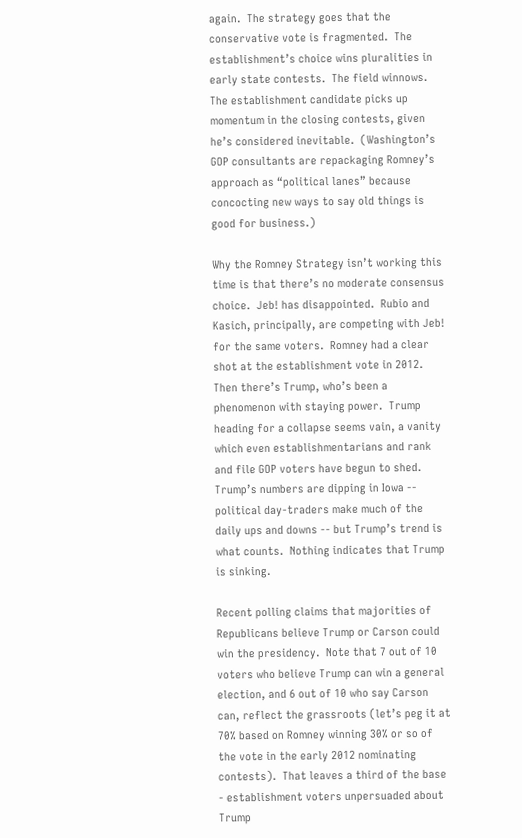again.  The strategy goes that the conservative vote is fragmented.  The establishment’s choice wins pluralities in early state contests.  The field winnows.  The establishment candidate picks up momentum in the closing contests, given he’s considered inevitable.  (Washington’s GOP consultants are repackaging Romney’s approach as “political lanes” because concocting new ways to say old things is good for business.)

Why the Romney Strategy isn’t working this time is that there’s no moderate consensus choice.  Jeb! has disappointed.  Rubio and Kasich, principally, are competing with Jeb! for the same voters.  Romney had a clear shot at the establishment vote in 2012.  Then there’s Trump, who’s been a phenomenon with staying power.  Trump heading for a collapse seems vain, a vanity which even establishmentarians and rank and file GOP voters have begun to shed.  Trump’s numbers are dipping in Iowa -- political day-traders make much of the daily ups and downs -- but Trump’s trend is what counts.  Nothing indicates that Trump is sinking.

Recent polling claims that majorities of Republicans believe Trump or Carson could win the presidency.  Note that 7 out of 10 voters who believe Trump can win a general election, and 6 out of 10 who say Carson can, reflect the grassroots (let’s peg it at 70% based on Romney winning 30% or so of the vote in the early 2012 nominating contests).  That leaves a third of the base - establishment voters unpersuaded about Trump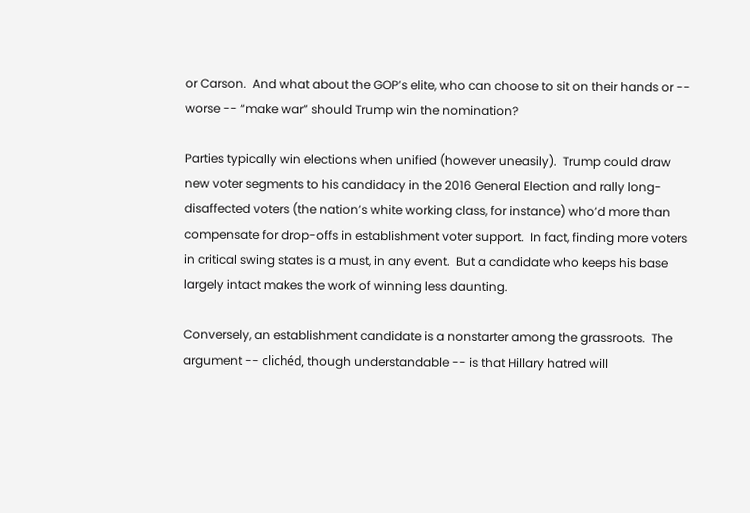or Carson.  And what about the GOP’s elite, who can choose to sit on their hands or -- worse -- “make war” should Trump win the nomination?

Parties typically win elections when unified (however uneasily).  Trump could draw new voter segments to his candidacy in the 2016 General Election and rally long-disaffected voters (the nation’s white working class, for instance) who’d more than compensate for drop-offs in establishment voter support.  In fact, finding more voters in critical swing states is a must, in any event.  But a candidate who keeps his base largely intact makes the work of winning less daunting.

Conversely, an establishment candidate is a nonstarter among the grassroots.  The argument -- clichéd, though understandable -- is that Hillary hatred will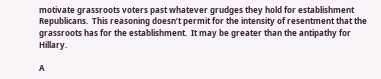motivate grassroots voters past whatever grudges they hold for establishment Republicans.  This reasoning doesn’t permit for the intensity of resentment that the grassroots has for the establishment.  It may be greater than the antipathy for Hillary.

A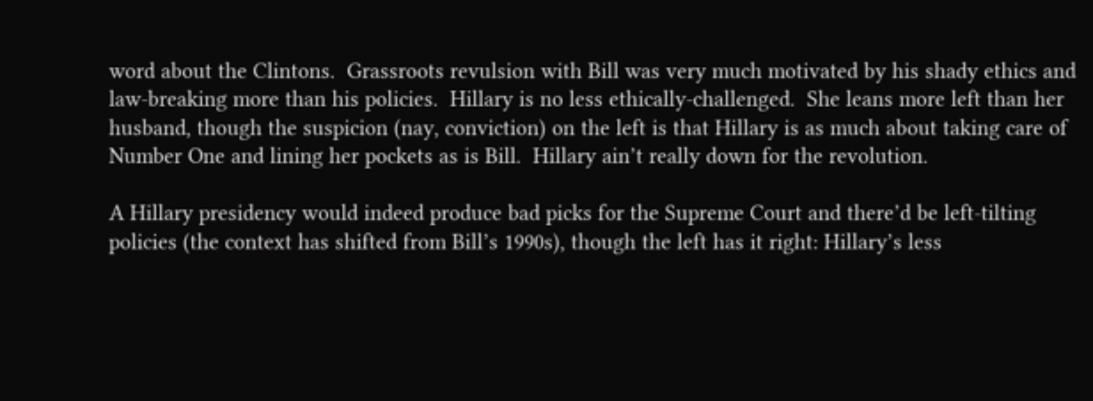word about the Clintons.  Grassroots revulsion with Bill was very much motivated by his shady ethics and law-breaking more than his policies.  Hillary is no less ethically-challenged.  She leans more left than her husband, though the suspicion (nay, conviction) on the left is that Hillary is as much about taking care of Number One and lining her pockets as is Bill.  Hillary ain’t really down for the revolution.

A Hillary presidency would indeed produce bad picks for the Supreme Court and there’d be left-tilting policies (the context has shifted from Bill’s 1990s), though the left has it right: Hillary’s less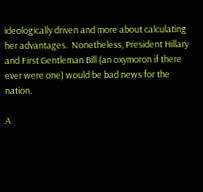ideologically driven and more about calculating her advantages.  Nonetheless, President Hillary and First Gentleman Bill (an oxymoron if there ever were one) would be bad news for the nation.

A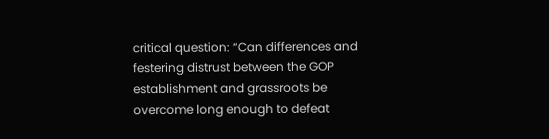critical question: “Can differences and festering distrust between the GOP establishment and grassroots be overcome long enough to defeat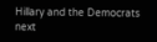Hillary and the Democrats next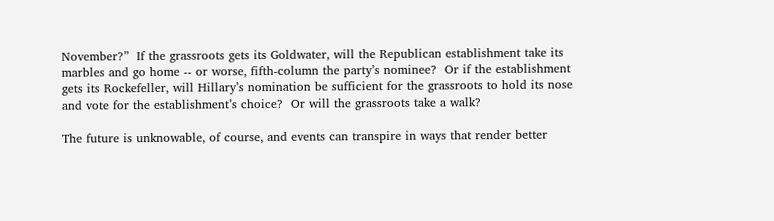November?”  If the grassroots gets its Goldwater, will the Republican establishment take its marbles and go home -- or worse, fifth-column the party’s nominee?  Or if the establishment gets its Rockefeller, will Hillary’s nomination be sufficient for the grassroots to hold its nose and vote for the establishment’s choice?  Or will the grassroots take a walk?

The future is unknowable, of course, and events can transpire in ways that render better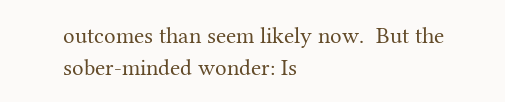outcomes than seem likely now.  But the sober-minded wonder: Is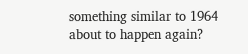something similar to 1964 about to happen again?